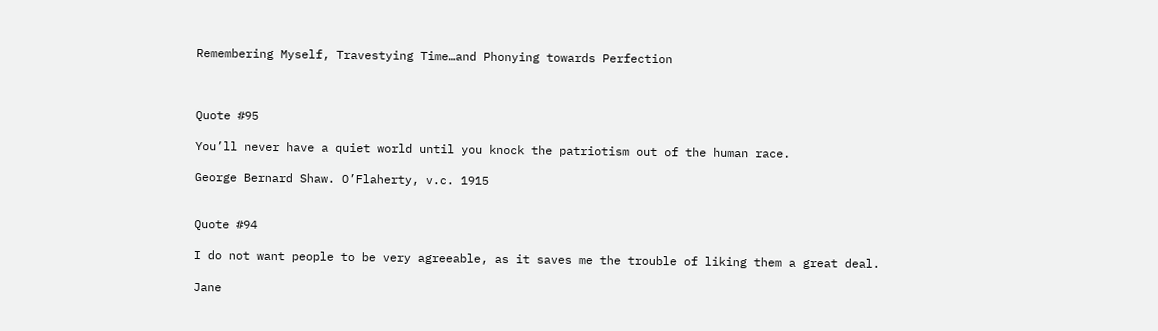Remembering Myself, Travestying Time…and Phonying towards Perfection



Quote #95

You’ll never have a quiet world until you knock the patriotism out of the human race.

George Bernard Shaw. O’Flaherty, v.c. 1915


Quote #94

I do not want people to be very agreeable, as it saves me the trouble of liking them a great deal.

Jane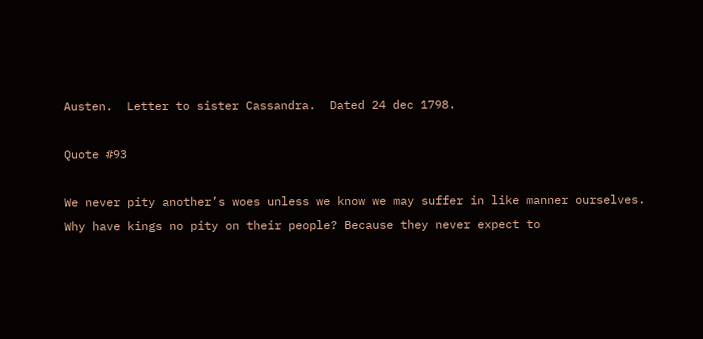Austen.  Letter to sister Cassandra.  Dated 24 dec 1798.

Quote #93

We never pity another’s woes unless we know we may suffer in like manner ourselves.
Why have kings no pity on their people? Because they never expect to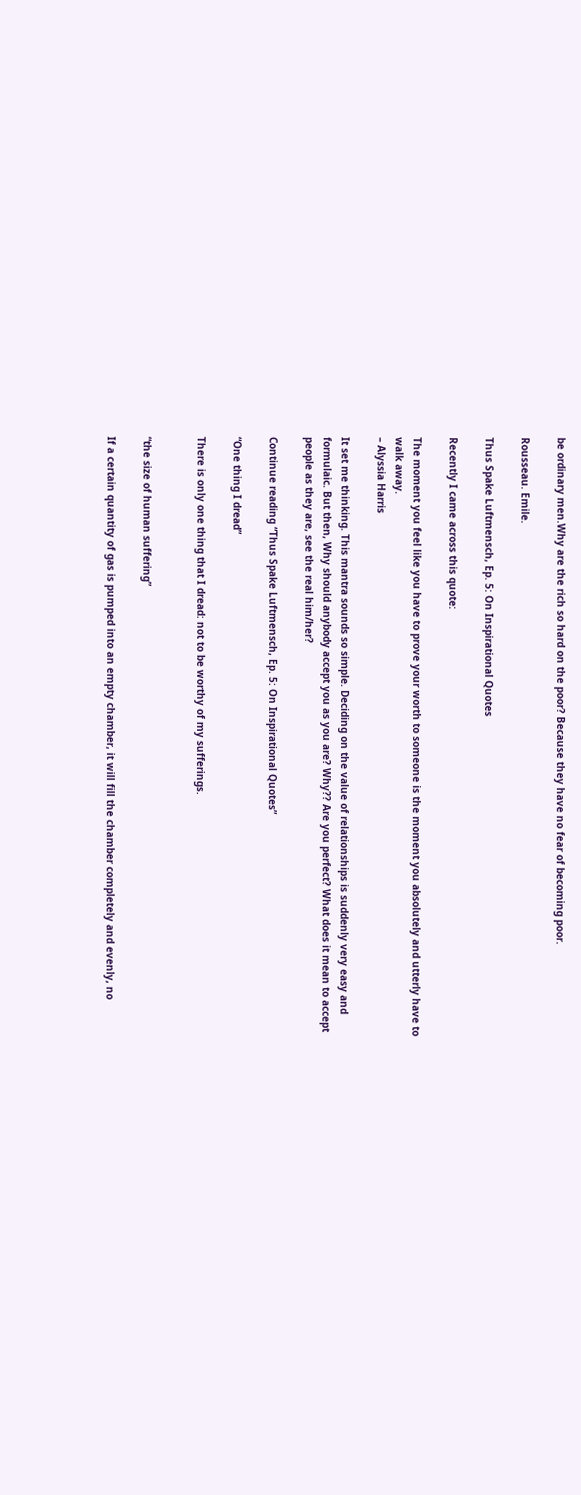be ordinary men.Why are the rich so hard on the poor? Because they have no fear of becoming poor.

Rousseau. Emile.

Thus Spake Luftmensch, Ep. 5: On Inspirational Quotes

Recently I came across this quote:

The moment you feel like you have to prove your worth to someone is the moment you absolutely and utterly have to walk away.
– Alyssia Harris

It set me thinking. This mantra sounds so simple. Deciding on the value of relationships is suddenly very easy and formulaic. But then, Why should anybody accept you as you are? Why?? Are you perfect? What does it mean to accept people as they are, see the real him/her?

Continue reading “Thus Spake Luftmensch, Ep. 5: On Inspirational Quotes”

“One thing I dread”

There is only one thing that I dread: not to be worthy of my sufferings.


“the size of human suffering”

If a certain quantity of gas is pumped into an empty chamber, it will fill the chamber completely and evenly, no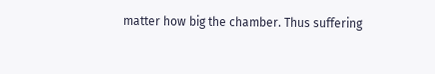matter how big the chamber. Thus suffering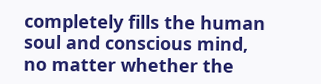completely fills the human soul and conscious mind, no matter whether the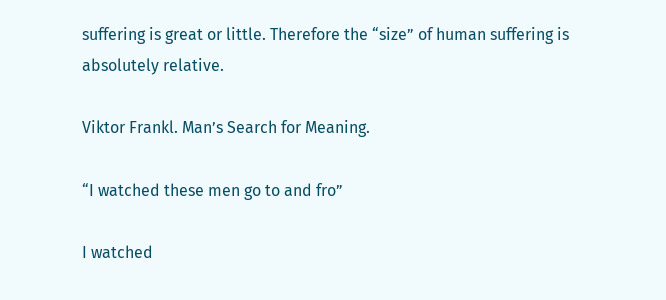suffering is great or little. Therefore the “size” of human suffering is absolutely relative.

Viktor Frankl. Man’s Search for Meaning.

“I watched these men go to and fro”

I watched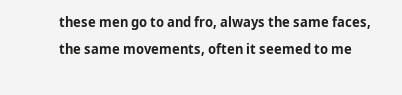these men go to and fro, always the same faces, the same movements, often it seemed to me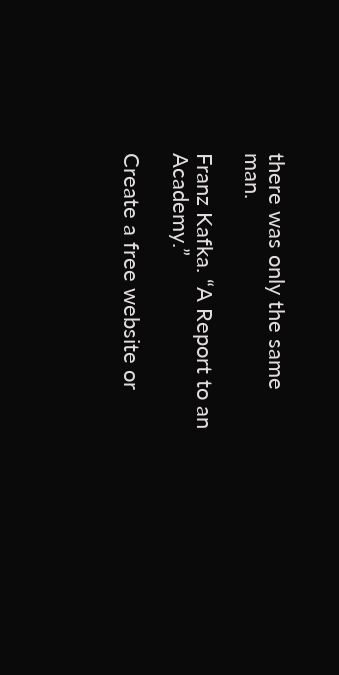there was only the same man.

Franz Kafka. “A Report to an Academy.”

Create a free website or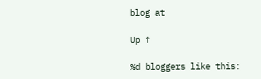blog at

Up ↑

%d bloggers like this: